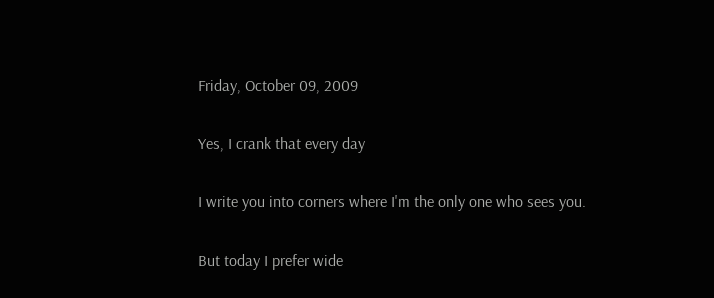Friday, October 09, 2009

Yes, I crank that every day

I write you into corners where I'm the only one who sees you.

But today I prefer wide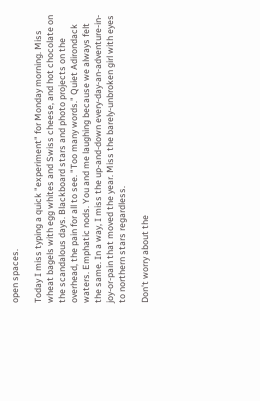open spaces.

Today I miss typing a quick "experiment" for Monday morning. Miss wheat bagels with egg whites and Swiss cheese, and hot chocolate on the scandalous days. Blackboard stars and photo projects on the overhead, the pain for all to see. "Too many words." Quiet Adirondack waters. Emphatic nods. You and me laughing because we always felt the same. In a way, I miss the up-and-down every-day-an-adventure-in-joy-or-pain that moved the year. Miss the barely-unbroken girl with eyes to northern stars regardless.

Don't worry about the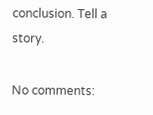conclusion. Tell a story.

No comments: